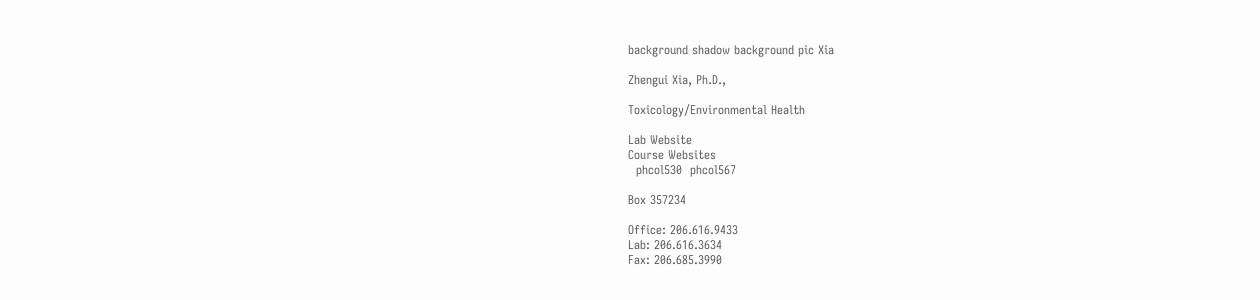background shadow background pic Xia

Zhengui Xia, Ph.D.,

Toxicology/Environmental Health

Lab Website
Course Websites
  phcol530  phcol567

Box 357234

Office: 206.616.9433
Lab: 206.616.3634
Fax: 206.685.3990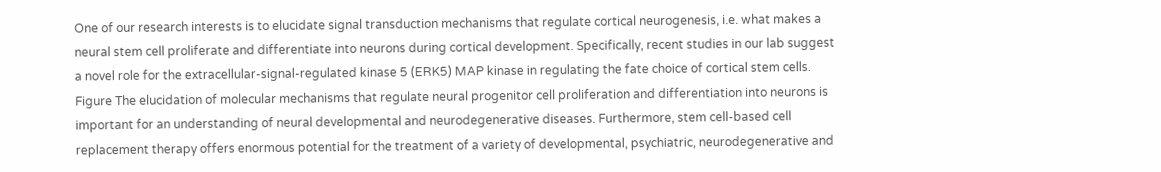One of our research interests is to elucidate signal transduction mechanisms that regulate cortical neurogenesis, i.e. what makes a neural stem cell proliferate and differentiate into neurons during cortical development. Specifically, recent studies in our lab suggest a novel role for the extracellular-signal-regulated kinase 5 (ERK5) MAP kinase in regulating the fate choice of cortical stem cells. Figure The elucidation of molecular mechanisms that regulate neural progenitor cell proliferation and differentiation into neurons is important for an understanding of neural developmental and neurodegenerative diseases. Furthermore, stem cell-based cell replacement therapy offers enormous potential for the treatment of a variety of developmental, psychiatric, neurodegenerative and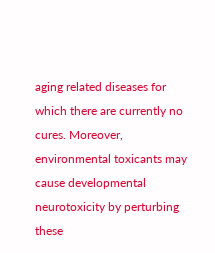aging related diseases for which there are currently no cures. Moreover, environmental toxicants may cause developmental neurotoxicity by perturbing these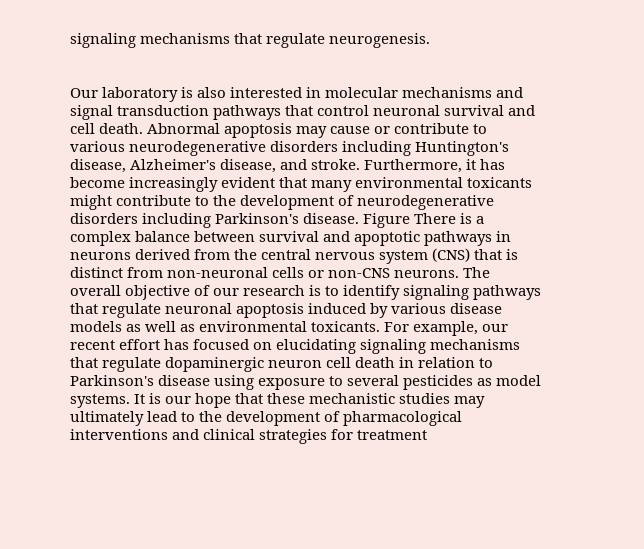signaling mechanisms that regulate neurogenesis.


Our laboratory is also interested in molecular mechanisms and signal transduction pathways that control neuronal survival and cell death. Abnormal apoptosis may cause or contribute to various neurodegenerative disorders including Huntington's disease, Alzheimer's disease, and stroke. Furthermore, it has become increasingly evident that many environmental toxicants might contribute to the development of neurodegenerative disorders including Parkinson's disease. Figure There is a complex balance between survival and apoptotic pathways in neurons derived from the central nervous system (CNS) that is distinct from non-neuronal cells or non-CNS neurons. The overall objective of our research is to identify signaling pathways that regulate neuronal apoptosis induced by various disease models as well as environmental toxicants. For example, our recent effort has focused on elucidating signaling mechanisms that regulate dopaminergic neuron cell death in relation to Parkinson's disease using exposure to several pesticides as model systems. It is our hope that these mechanistic studies may ultimately lead to the development of pharmacological interventions and clinical strategies for treatment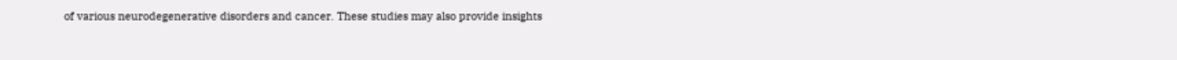of various neurodegenerative disorders and cancer. These studies may also provide insights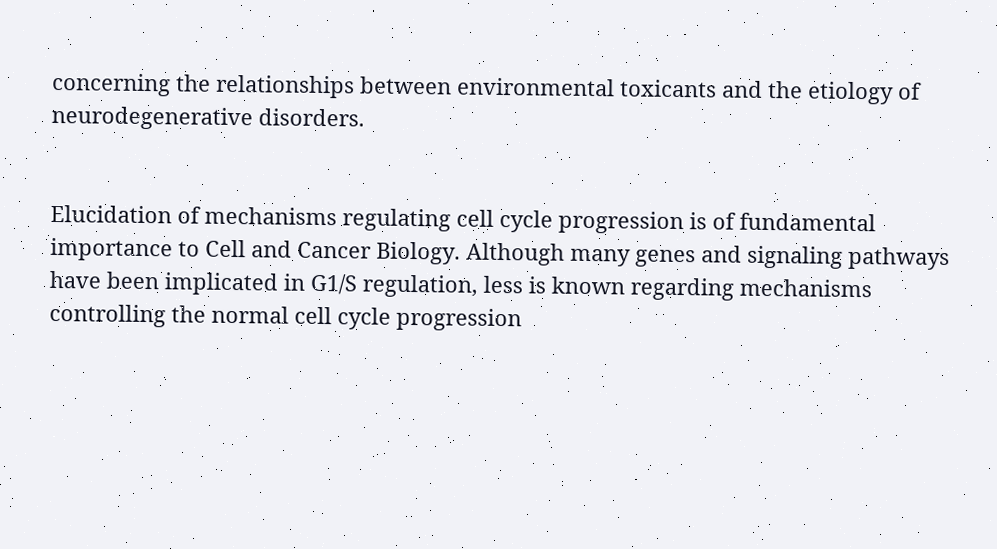concerning the relationships between environmental toxicants and the etiology of neurodegenerative disorders.


Elucidation of mechanisms regulating cell cycle progression is of fundamental importance to Cell and Cancer Biology. Although many genes and signaling pathways have been implicated in G1/S regulation, less is known regarding mechanisms controlling the normal cell cycle progression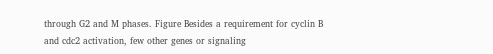through G2 and M phases. Figure Besides a requirement for cyclin B and cdc2 activation, few other genes or signaling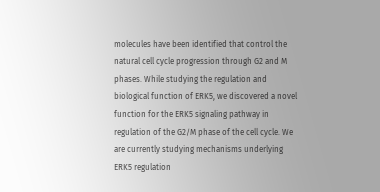molecules have been identified that control the natural cell cycle progression through G2 and M phases. While studying the regulation and biological function of ERK5, we discovered a novel function for the ERK5 signaling pathway in regulation of the G2/M phase of the cell cycle. We are currently studying mechanisms underlying ERK5 regulation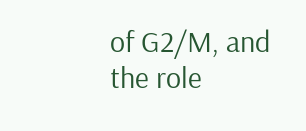of G2/M, and the role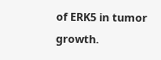of ERK5 in tumor growth.